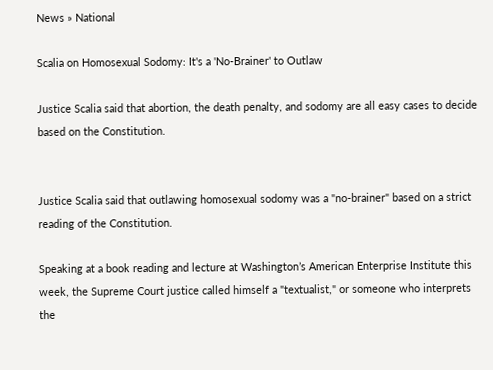News » National

Scalia on Homosexual Sodomy: It's a 'No-Brainer' to Outlaw

Justice Scalia said that abortion, the death penalty, and sodomy are all easy cases to decide based on the Constitution.


Justice Scalia said that outlawing homosexual sodomy was a "no-brainer" based on a strict reading of the Constitution.

Speaking at a book reading and lecture at Washington’s American Enterprise Institute this week, the Supreme Court justice called himself a "textualist," or someone who interprets the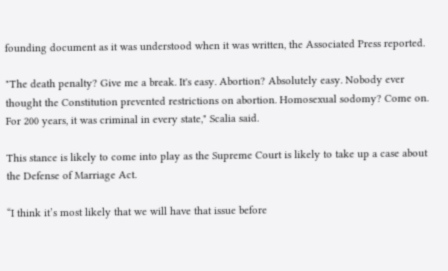founding document as it was understood when it was written, the Associated Press reported.

"The death penalty? Give me a break. It's easy. Abortion? Absolutely easy. Nobody ever thought the Constitution prevented restrictions on abortion. Homosexual sodomy? Come on. For 200 years, it was criminal in every state," Scalia said.

This stance is likely to come into play as the Supreme Court is likely to take up a case about the Defense of Marriage Act.

“I think it’s most likely that we will have that issue before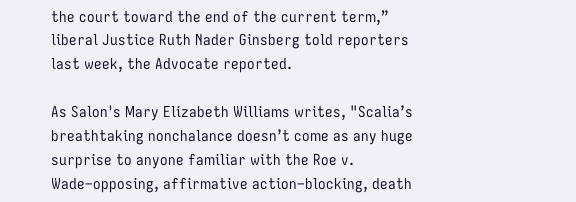the court toward the end of the current term,” liberal Justice Ruth Nader Ginsberg told reporters last week, the Advocate reported.

As Salon's Mary Elizabeth Williams writes, "Scalia’s breathtaking nonchalance doesn’t come as any huge surprise to anyone familiar with the Roe v. Wade–opposing, affirmative action–blocking, death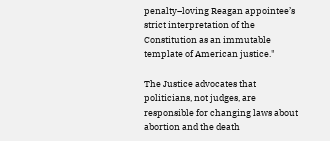penalty–loving Reagan appointee’s strict interpretation of the Constitution as an immutable template of American justice."

The Justice advocates that politicians, not judges, are responsible for changing laws about abortion and the death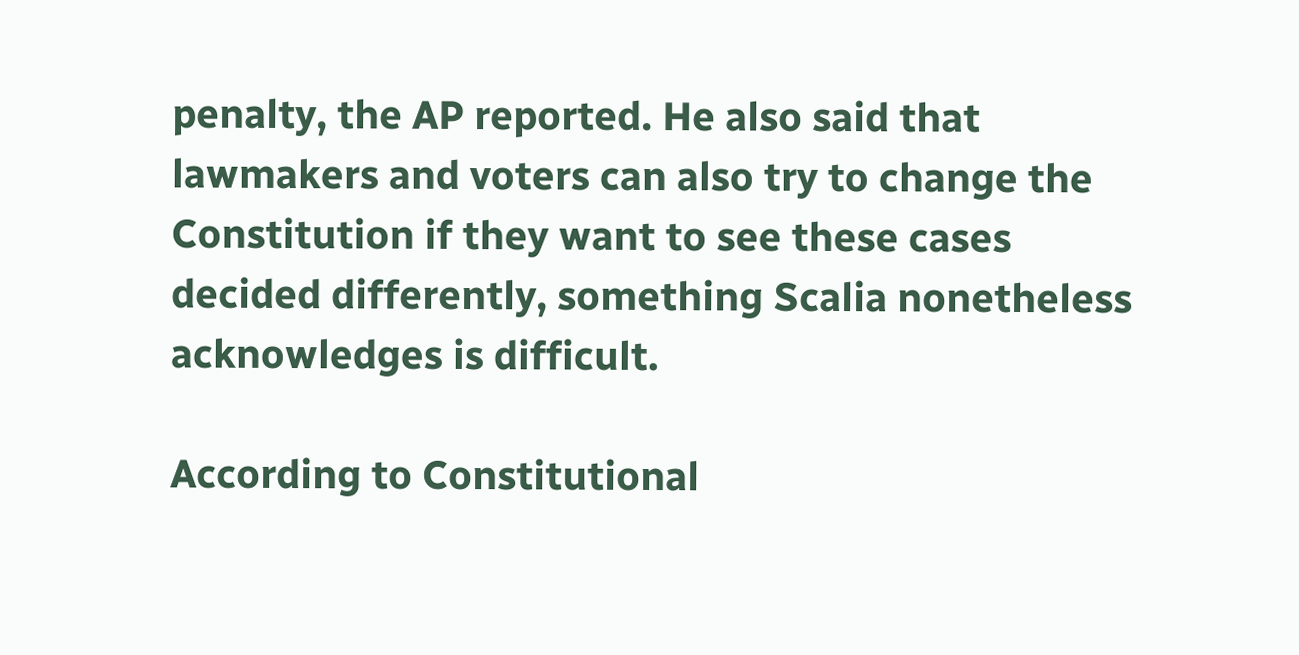penalty, the AP reported. He also said that lawmakers and voters can also try to change the Constitution if they want to see these cases decided differently, something Scalia nonetheless acknowledges is difficult.

According to Constitutional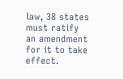law, 38 states must ratify an amendment for it to take effect.